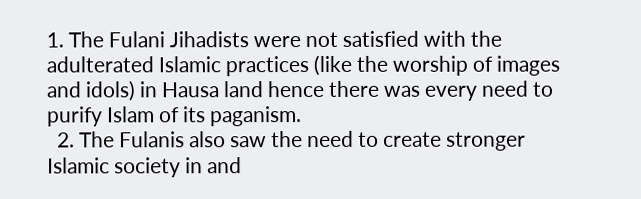1. The Fulani Jihadists were not satisfied with the adulterated Islamic practices (like the worship of images and idols) in Hausa land hence there was every need to purify Islam of its paganism.
  2. The Fulanis also saw the need to create stronger Islamic society in and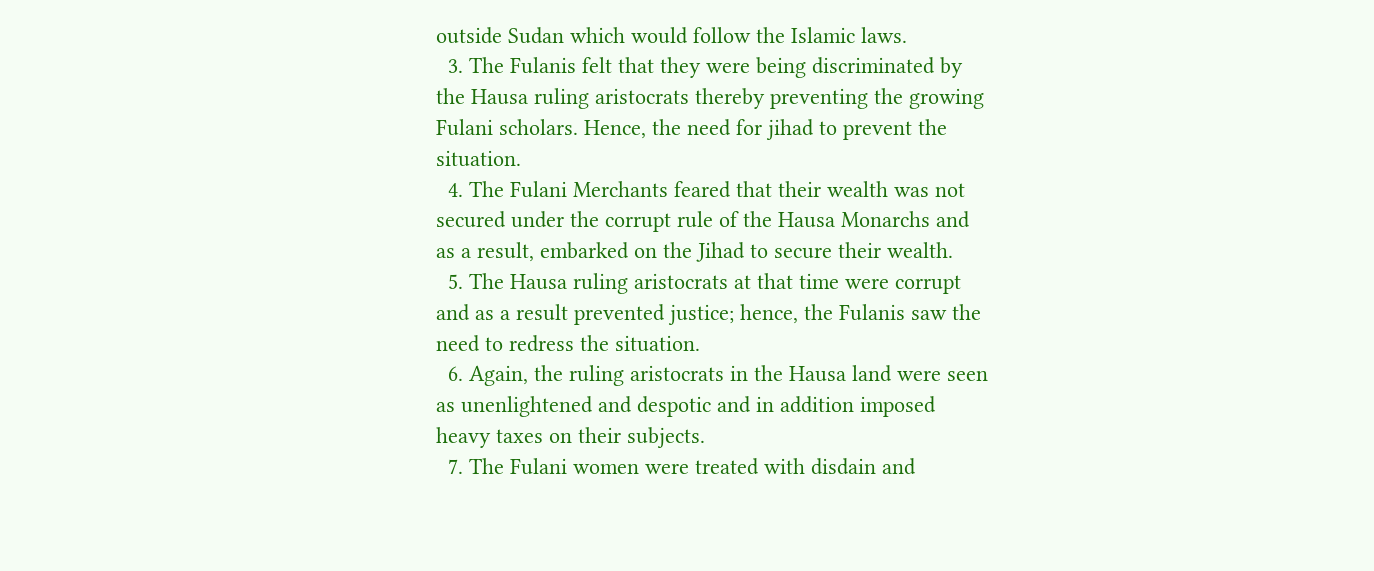outside Sudan which would follow the Islamic laws.
  3. The Fulanis felt that they were being discriminated by the Hausa ruling aristocrats thereby preventing the growing Fulani scholars. Hence, the need for jihad to prevent the situation.
  4. The Fulani Merchants feared that their wealth was not secured under the corrupt rule of the Hausa Monarchs and as a result, embarked on the Jihad to secure their wealth.
  5. The Hausa ruling aristocrats at that time were corrupt and as a result prevented justice; hence, the Fulanis saw the need to redress the situation.
  6. Again, the ruling aristocrats in the Hausa land were seen as unenlightened and despotic and in addition imposed heavy taxes on their subjects.
  7. The Fulani women were treated with disdain and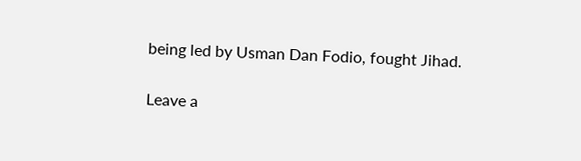being led by Usman Dan Fodio, fought Jihad.

Leave a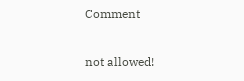Comment

not allowed!